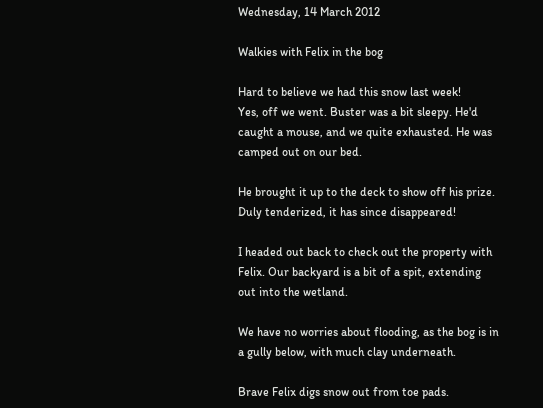Wednesday, 14 March 2012

Walkies with Felix in the bog

Hard to believe we had this snow last week!
Yes, off we went. Buster was a bit sleepy. He'd caught a mouse, and we quite exhausted. He was camped out on our bed.

He brought it up to the deck to show off his prize. Duly tenderized, it has since disappeared!

I headed out back to check out the property with Felix. Our backyard is a bit of a spit, extending out into the wetland.

We have no worries about flooding, as the bog is in a gully below, with much clay underneath.

Brave Felix digs snow out from toe pads.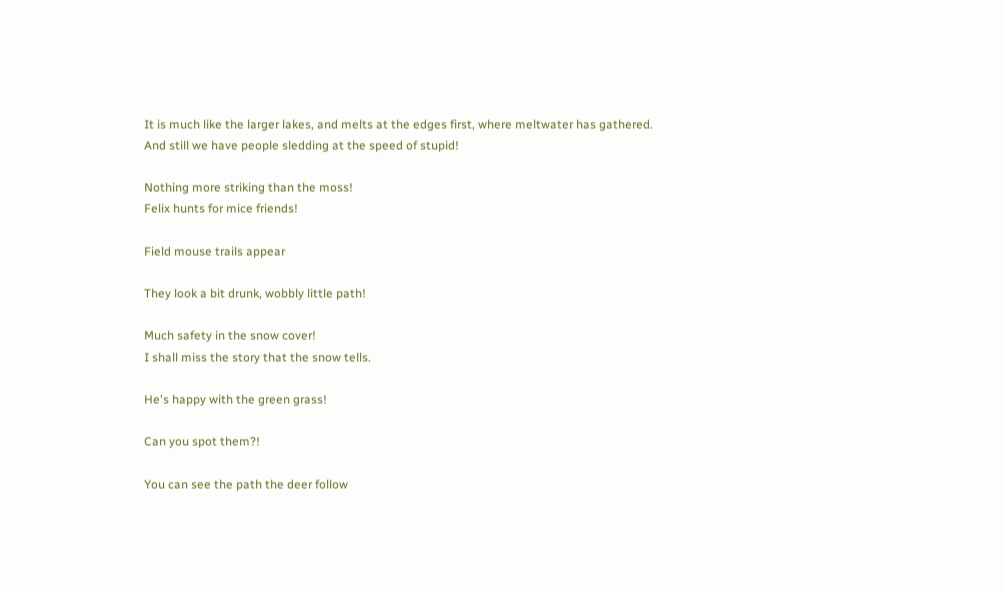It is much like the larger lakes, and melts at the edges first, where meltwater has gathered.
And still we have people sledding at the speed of stupid!

Nothing more striking than the moss!
Felix hunts for mice friends!

Field mouse trails appear

They look a bit drunk, wobbly little path!

Much safety in the snow cover!
I shall miss the story that the snow tells.

He's happy with the green grass!

Can you spot them?!

You can see the path the deer follow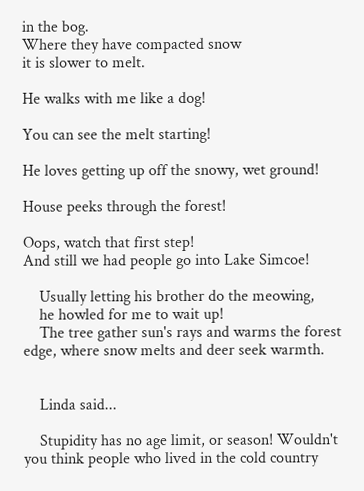in the bog.
Where they have compacted snow
it is slower to melt.

He walks with me like a dog!

You can see the melt starting!

He loves getting up off the snowy, wet ground!

House peeks through the forest!

Oops, watch that first step!
And still we had people go into Lake Simcoe!

    Usually letting his brother do the meowing,
    he howled for me to wait up!
    The tree gather sun's rays and warms the forest edge, where snow melts and deer seek warmth.


    Linda said...

    Stupidity has no age limit, or season! Wouldn't you think people who lived in the cold country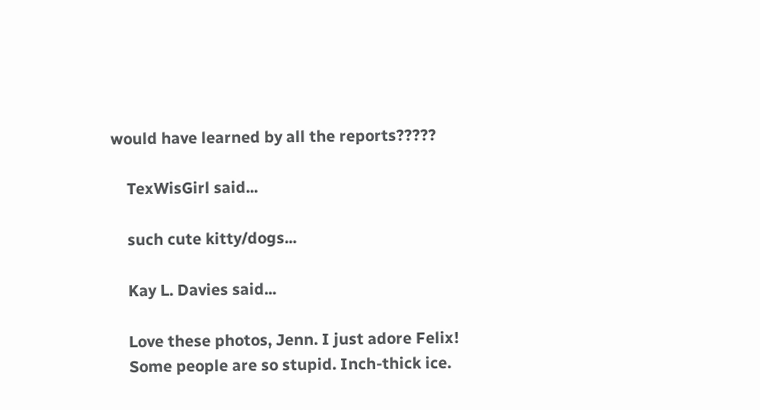would have learned by all the reports?????

    TexWisGirl said...

    such cute kitty/dogs...

    Kay L. Davies said...

    Love these photos, Jenn. I just adore Felix!
    Some people are so stupid. Inch-thick ice.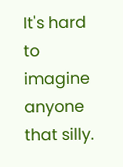It's hard to imagine anyone that silly.